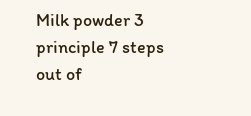Milk powder 3 principle 7 steps out of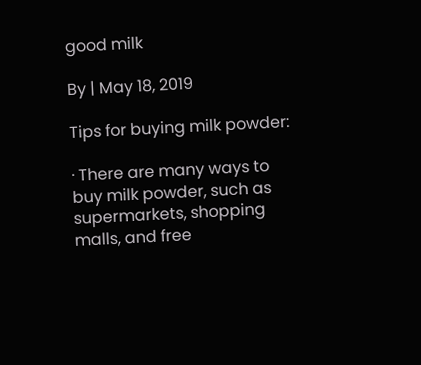good milk

By | May 18, 2019

Tips for buying milk powder:

· There are many ways to buy milk powder, such as supermarkets, shopping malls, and free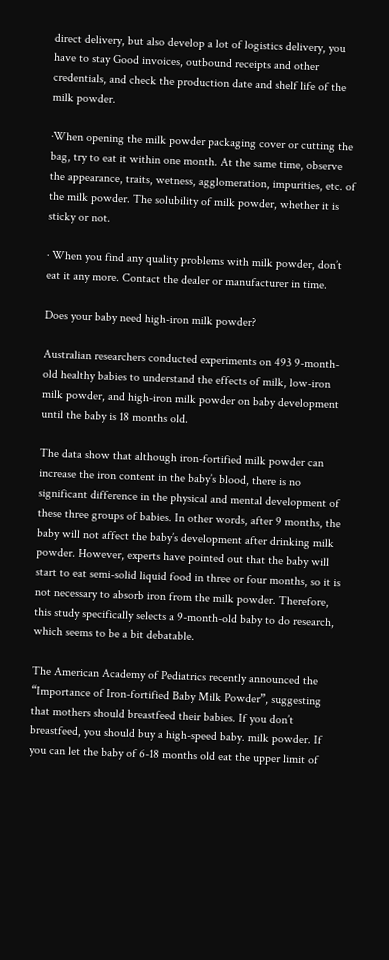direct delivery, but also develop a lot of logistics delivery, you have to stay Good invoices, outbound receipts and other credentials, and check the production date and shelf life of the milk powder.

·When opening the milk powder packaging cover or cutting the bag, try to eat it within one month. At the same time, observe the appearance, traits, wetness, agglomeration, impurities, etc. of the milk powder. The solubility of milk powder, whether it is sticky or not.

· When you find any quality problems with milk powder, don’t eat it any more. Contact the dealer or manufacturer in time.

Does your baby need high-iron milk powder?

Australian researchers conducted experiments on 493 9-month-old healthy babies to understand the effects of milk, low-iron milk powder, and high-iron milk powder on baby development until the baby is 18 months old.

The data show that although iron-fortified milk powder can increase the iron content in the baby’s blood, there is no significant difference in the physical and mental development of these three groups of babies. In other words, after 9 months, the baby will not affect the baby’s development after drinking milk powder. However, experts have pointed out that the baby will start to eat semi-solid liquid food in three or four months, so it is not necessary to absorb iron from the milk powder. Therefore, this study specifically selects a 9-month-old baby to do research, which seems to be a bit debatable.

The American Academy of Pediatrics recently announced the “Importance of Iron-fortified Baby Milk Powder”, suggesting that mothers should breastfeed their babies. If you don’t breastfeed, you should buy a high-speed baby. milk powder. If you can let the baby of 6-18 months old eat the upper limit of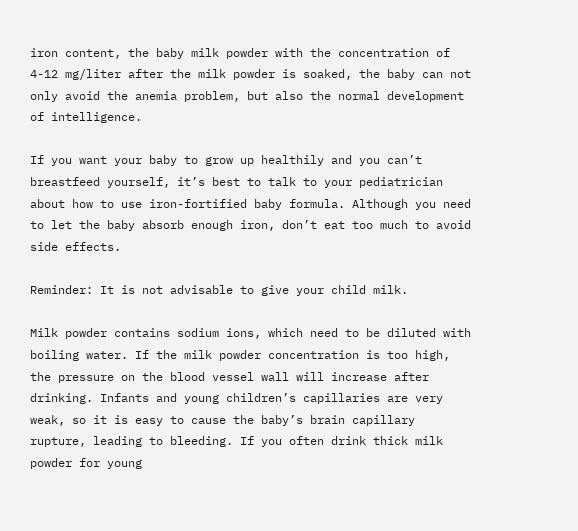iron content, the baby milk powder with the concentration of 4-12 mg/liter after the milk powder is soaked, the baby can not only avoid the anemia problem, but also the normal development of intelligence.

If you want your baby to grow up healthily and you can’t breastfeed yourself, it’s best to talk to your pediatrician about how to use iron-fortified baby formula. Although you need to let the baby absorb enough iron, don’t eat too much to avoid side effects.

Reminder: It is not advisable to give your child milk.

Milk powder contains sodium ions, which need to be diluted with boiling water. If the milk powder concentration is too high, the pressure on the blood vessel wall will increase after drinking. Infants and young children’s capillaries are very weak, so it is easy to cause the baby’s brain capillary rupture, leading to bleeding. If you often drink thick milk powder for young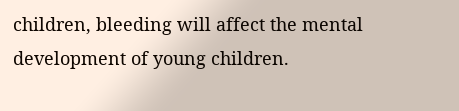children, bleeding will affect the mental development of young children.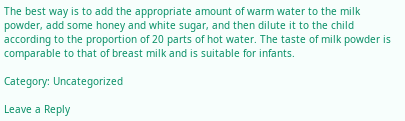The best way is to add the appropriate amount of warm water to the milk powder, add some honey and white sugar, and then dilute it to the child according to the proportion of 20 parts of hot water. The taste of milk powder is comparable to that of breast milk and is suitable for infants.

Category: Uncategorized

Leave a Reply